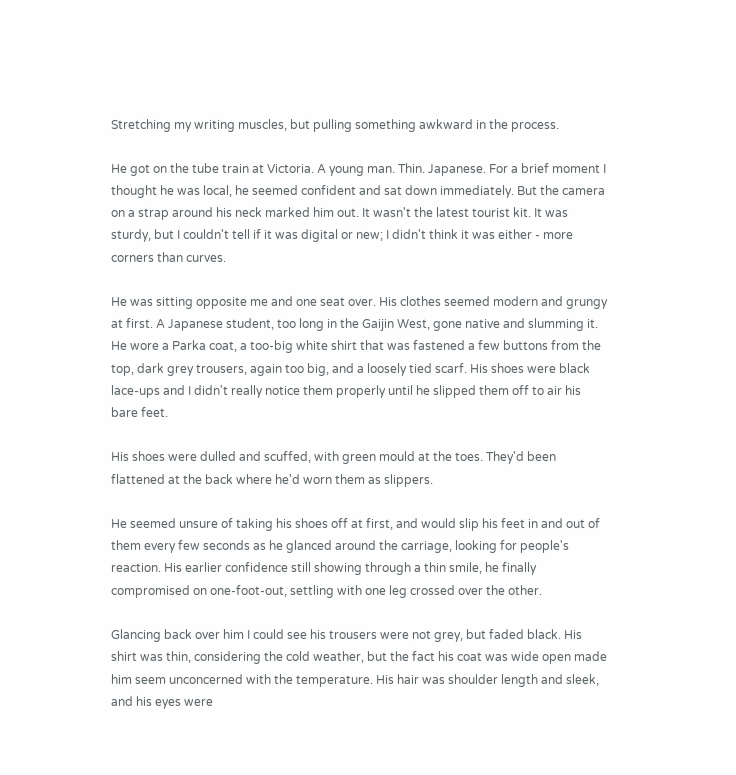Stretching my writing muscles, but pulling something awkward in the process.

He got on the tube train at Victoria. A young man. Thin. Japanese. For a brief moment I thought he was local, he seemed confident and sat down immediately. But the camera on a strap around his neck marked him out. It wasn't the latest tourist kit. It was sturdy, but I couldn't tell if it was digital or new; I didn't think it was either - more corners than curves.

He was sitting opposite me and one seat over. His clothes seemed modern and grungy at first. A Japanese student, too long in the Gaijin West, gone native and slumming it. He wore a Parka coat, a too-big white shirt that was fastened a few buttons from the top, dark grey trousers, again too big, and a loosely tied scarf. His shoes were black lace-ups and I didn't really notice them properly until he slipped them off to air his bare feet.

His shoes were dulled and scuffed, with green mould at the toes. They'd been flattened at the back where he'd worn them as slippers.

He seemed unsure of taking his shoes off at first, and would slip his feet in and out of them every few seconds as he glanced around the carriage, looking for people's reaction. His earlier confidence still showing through a thin smile, he finally compromised on one-foot-out, settling with one leg crossed over the other.

Glancing back over him I could see his trousers were not grey, but faded black. His shirt was thin, considering the cold weather, but the fact his coat was wide open made him seem unconcerned with the temperature. His hair was shoulder length and sleek, and his eyes were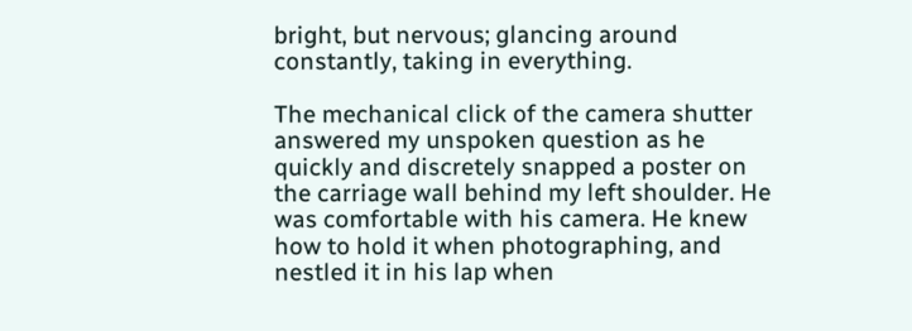bright, but nervous; glancing around constantly, taking in everything.

The mechanical click of the camera shutter answered my unspoken question as he quickly and discretely snapped a poster on the carriage wall behind my left shoulder. He was comfortable with his camera. He knew how to hold it when photographing, and nestled it in his lap when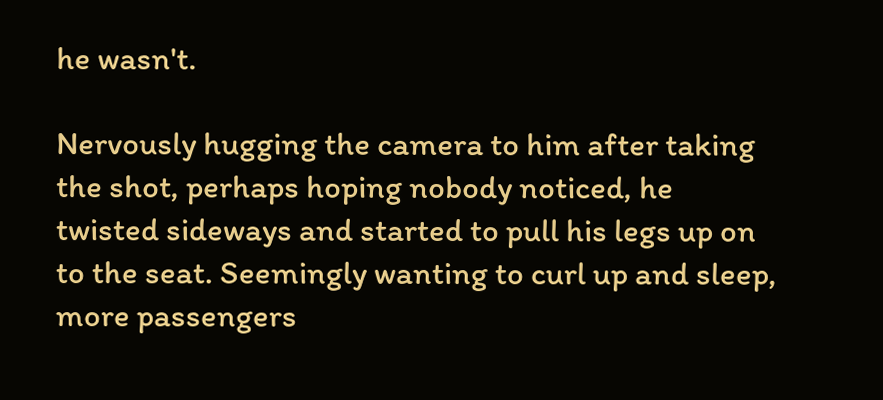he wasn't.

Nervously hugging the camera to him after taking the shot, perhaps hoping nobody noticed, he twisted sideways and started to pull his legs up on to the seat. Seemingly wanting to curl up and sleep, more passengers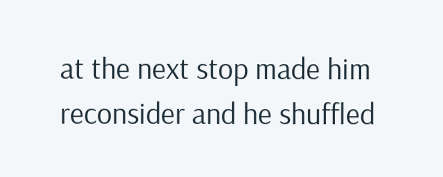at the next stop made him reconsider and he shuffled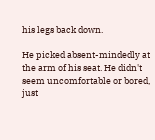his legs back down.

He picked absent-mindedly at the arm of his seat. He didn't seem uncomfortable or bored, just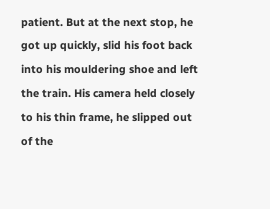patient. But at the next stop, he got up quickly, slid his foot back into his mouldering shoe and left the train. His camera held closely to his thin frame, he slipped out of the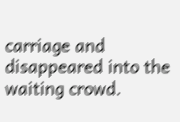carriage and disappeared into the waiting crowd.